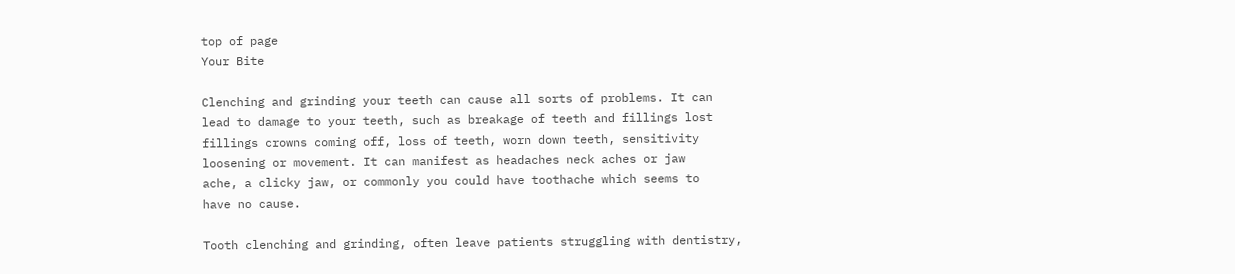top of page
Your Bite

Clenching and grinding your teeth can cause all sorts of problems. It can
lead to damage to your teeth, such as breakage of teeth and fillings lost
fillings crowns coming off, loss of teeth, worn down teeth, sensitivity
loosening or movement. It can manifest as headaches neck aches or jaw
ache, a clicky jaw, or commonly you could have toothache which seems to
have no cause.

Tooth clenching and grinding, often leave patients struggling with dentistry,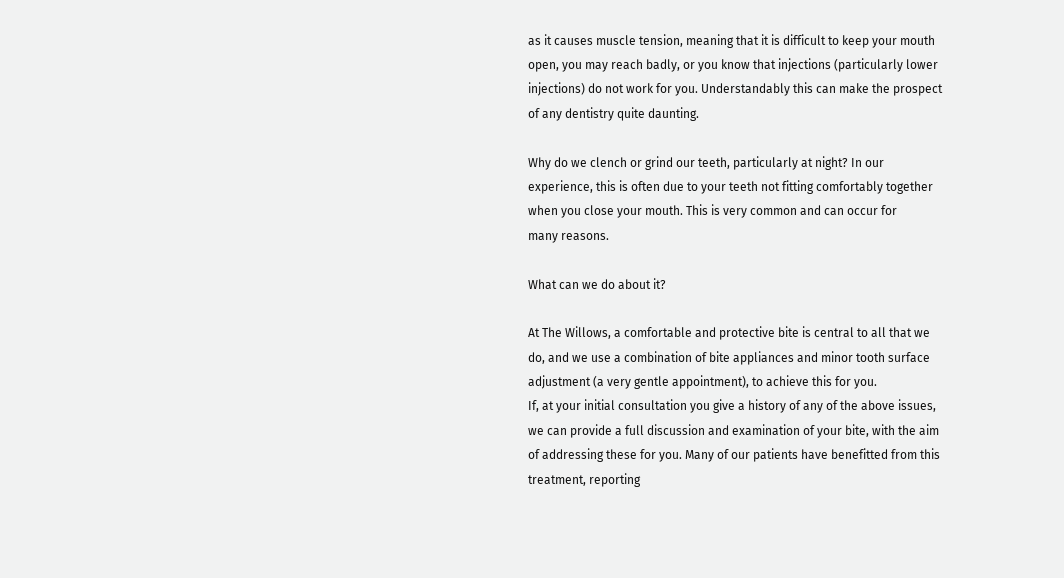as it causes muscle tension, meaning that it is difficult to keep your mouth
open, you may reach badly, or you know that injections (particularly lower
injections) do not work for you. Understandably this can make the prospect
of any dentistry quite daunting.

Why do we clench or grind our teeth, particularly at night? In our
experience, this is often due to your teeth not fitting comfortably together
when you close your mouth. This is very common and can occur for
many reasons.

What can we do about it?

At The Willows, a comfortable and protective bite is central to all that we
do, and we use a combination of bite appliances and minor tooth surface
adjustment (a very gentle appointment), to achieve this for you.
If, at your initial consultation you give a history of any of the above issues,
we can provide a full discussion and examination of your bite, with the aim
of addressing these for you. Many of our patients have benefitted from this
treatment, reporting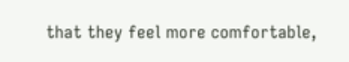that they feel more comfortable,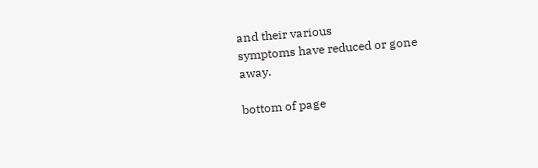and their various
symptoms have reduced or gone away.

bottom of page